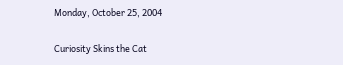Monday, October 25, 2004

Curiosity Skins the Cat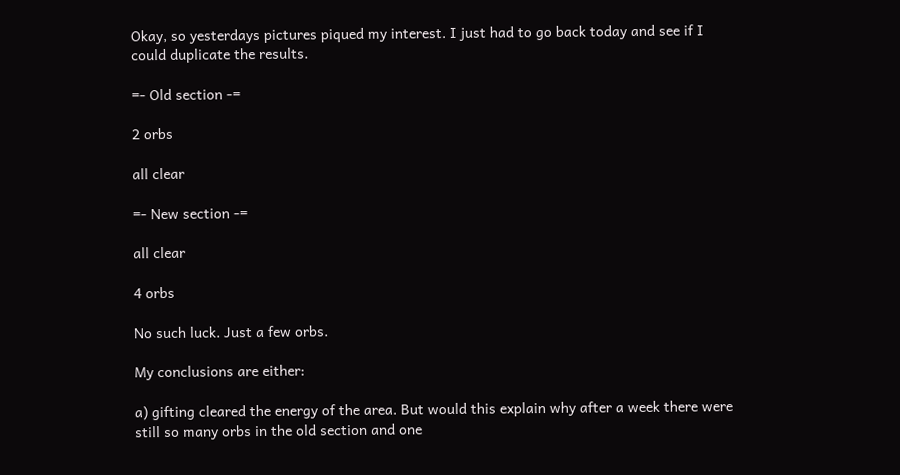Okay, so yesterdays pictures piqued my interest. I just had to go back today and see if I could duplicate the results.

=- Old section -=

2 orbs

all clear

=- New section -=

all clear

4 orbs

No such luck. Just a few orbs.

My conclusions are either:

a) gifting cleared the energy of the area. But would this explain why after a week there were still so many orbs in the old section and one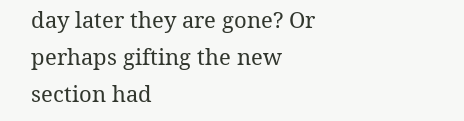day later they are gone? Or perhaps gifting the new section had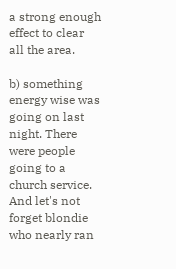a strong enough effect to clear all the area.

b) something energy wise was going on last night. There were people going to a church service. And let's not forget blondie who nearly ran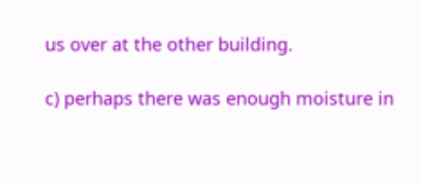us over at the other building.

c) perhaps there was enough moisture in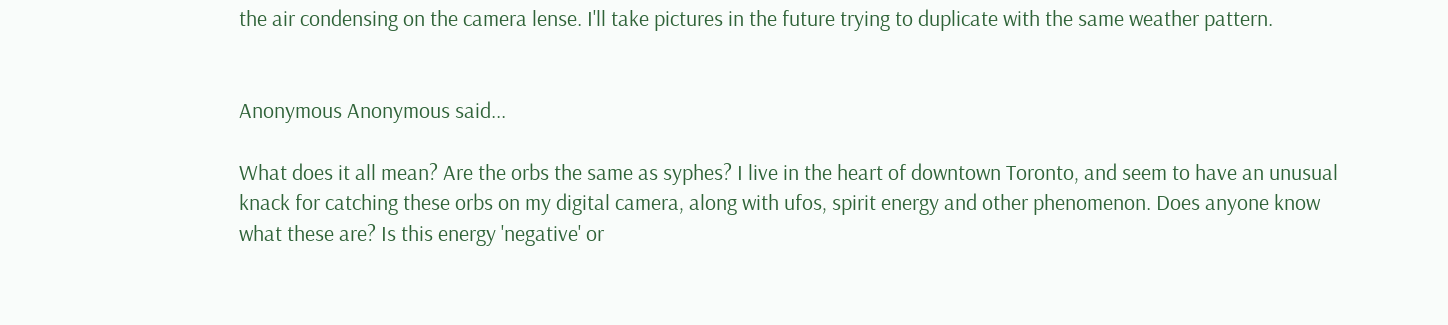the air condensing on the camera lense. I'll take pictures in the future trying to duplicate with the same weather pattern.


Anonymous Anonymous said...

What does it all mean? Are the orbs the same as syphes? I live in the heart of downtown Toronto, and seem to have an unusual knack for catching these orbs on my digital camera, along with ufos, spirit energy and other phenomenon. Does anyone know what these are? Is this energy 'negative' or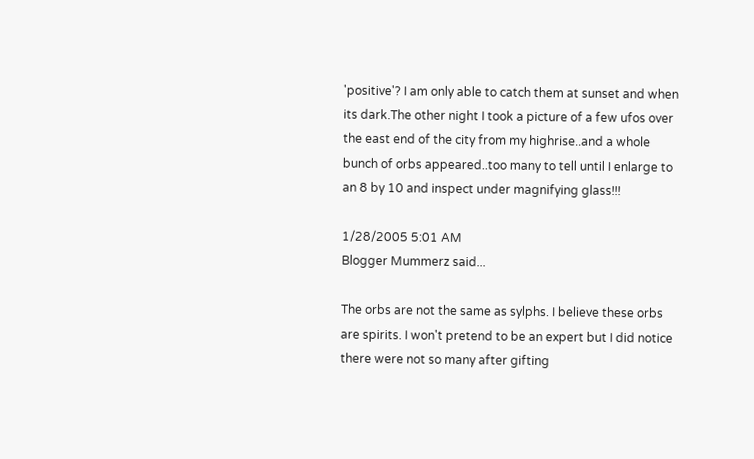'positive'? I am only able to catch them at sunset and when its dark.The other night I took a picture of a few ufos over the east end of the city from my highrise..and a whole bunch of orbs appeared..too many to tell until I enlarge to an 8 by 10 and inspect under magnifying glass!!!

1/28/2005 5:01 AM
Blogger Mummerz said...

The orbs are not the same as sylphs. I believe these orbs are spirits. I won't pretend to be an expert but I did notice there were not so many after gifting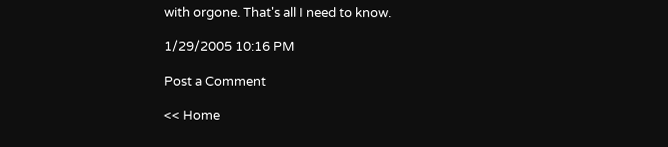with orgone. That's all I need to know.

1/29/2005 10:16 PM

Post a Comment

<< Home